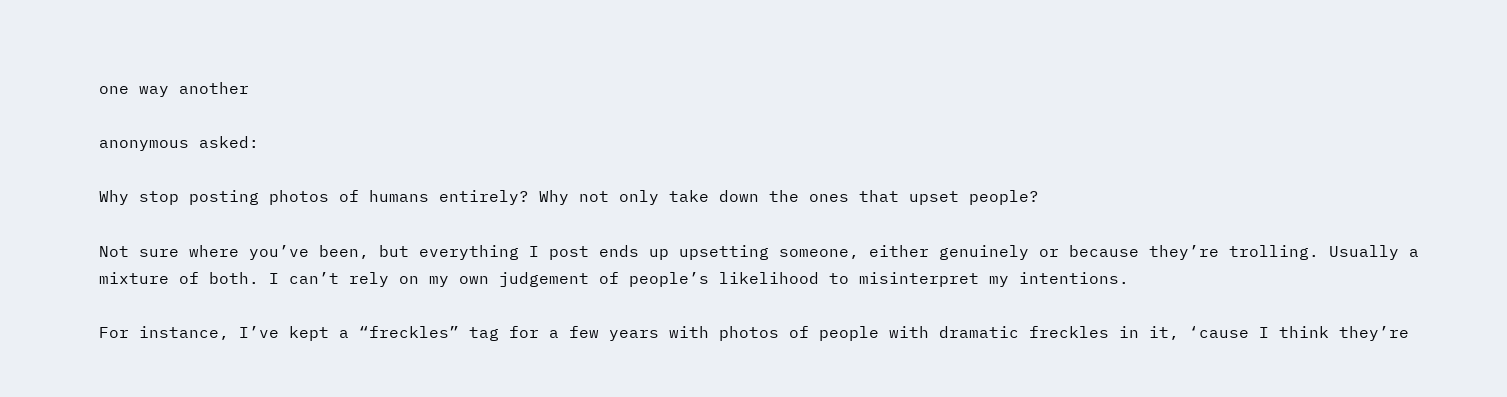one way another

anonymous asked:

Why stop posting photos of humans entirely? Why not only take down the ones that upset people?

Not sure where you’ve been, but everything I post ends up upsetting someone, either genuinely or because they’re trolling. Usually a mixture of both. I can’t rely on my own judgement of people’s likelihood to misinterpret my intentions.

For instance, I’ve kept a “freckles” tag for a few years with photos of people with dramatic freckles in it, ‘cause I think they’re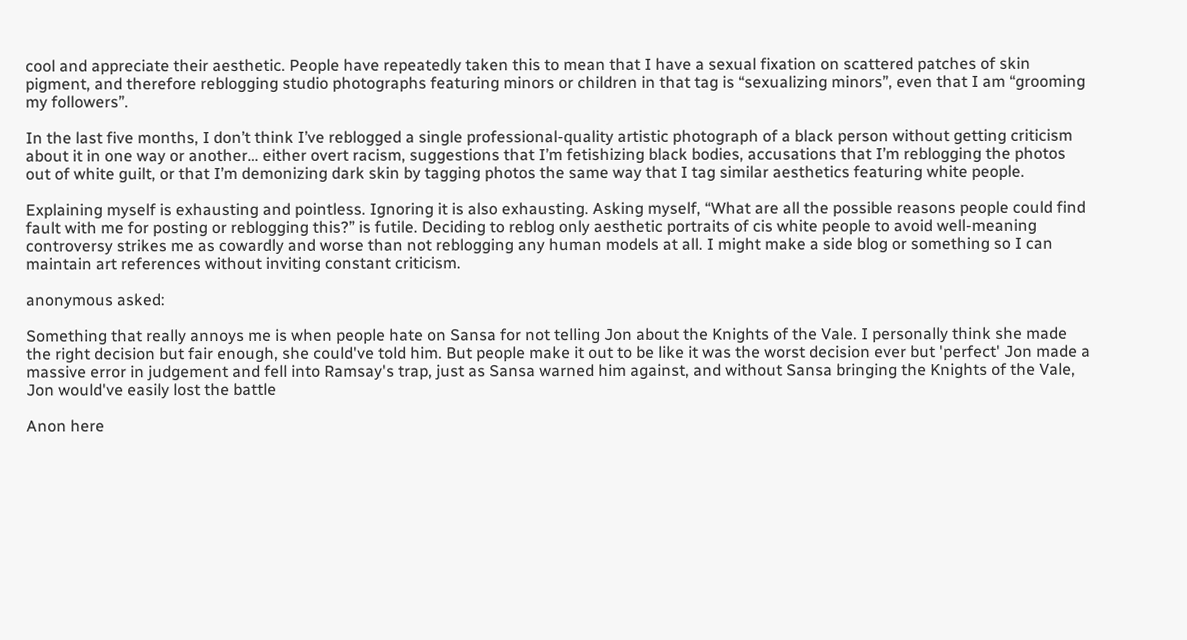cool and appreciate their aesthetic. People have repeatedly taken this to mean that I have a sexual fixation on scattered patches of skin pigment, and therefore reblogging studio photographs featuring minors or children in that tag is “sexualizing minors”, even that I am “grooming my followers”.

In the last five months, I don’t think I’ve reblogged a single professional-quality artistic photograph of a black person without getting criticism about it in one way or another… either overt racism, suggestions that I’m fetishizing black bodies, accusations that I’m reblogging the photos out of white guilt, or that I’m demonizing dark skin by tagging photos the same way that I tag similar aesthetics featuring white people.

Explaining myself is exhausting and pointless. Ignoring it is also exhausting. Asking myself, “What are all the possible reasons people could find fault with me for posting or reblogging this?” is futile. Deciding to reblog only aesthetic portraits of cis white people to avoid well-meaning controversy strikes me as cowardly and worse than not reblogging any human models at all. I might make a side blog or something so I can maintain art references without inviting constant criticism.

anonymous asked:

Something that really annoys me is when people hate on Sansa for not telling Jon about the Knights of the Vale. I personally think she made the right decision but fair enough, she could've told him. But people make it out to be like it was the worst decision ever but 'perfect' Jon made a massive error in judgement and fell into Ramsay's trap, just as Sansa warned him against, and without Sansa bringing the Knights of the Vale, Jon would've easily lost the battle

Anon here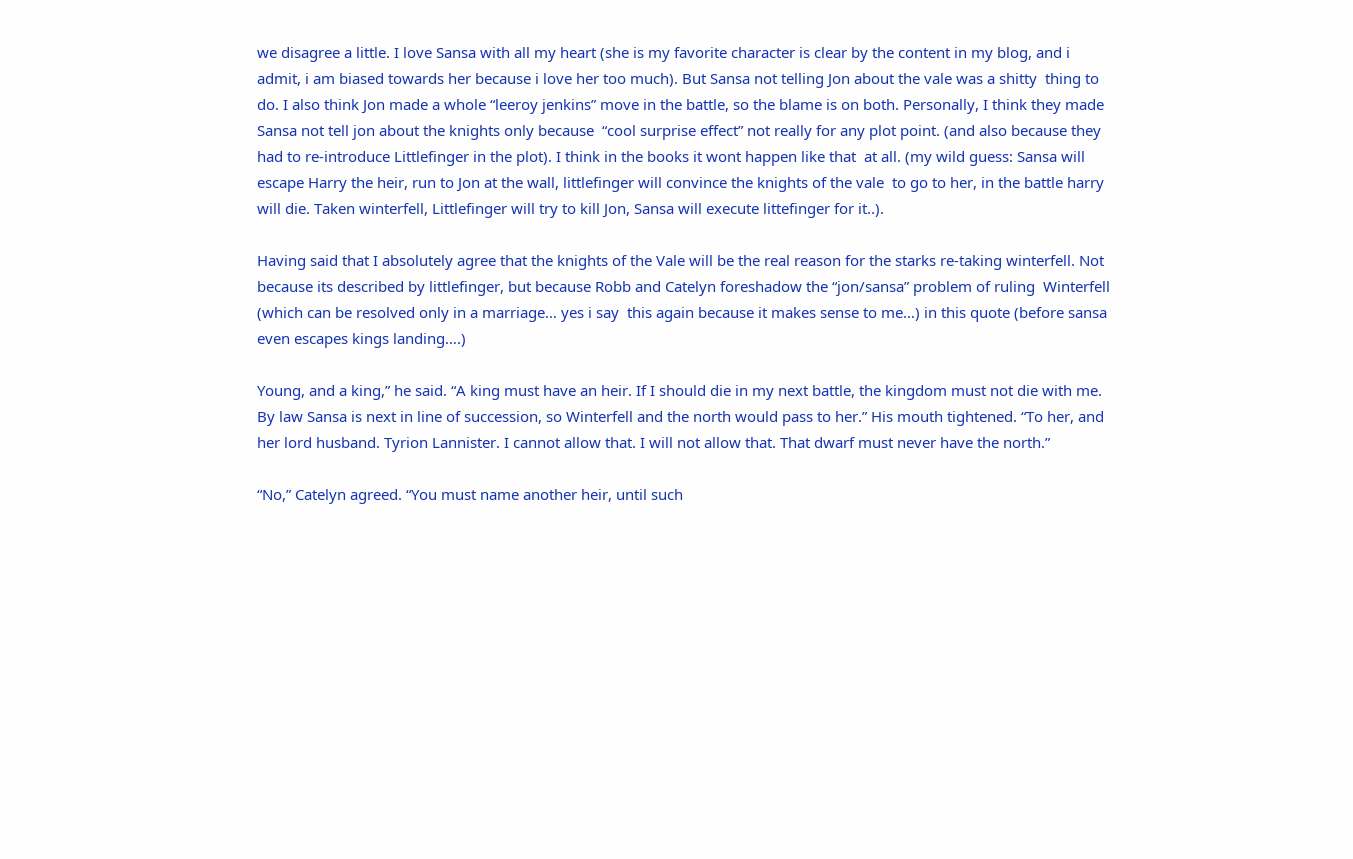we disagree a little. I love Sansa with all my heart (she is my favorite character is clear by the content in my blog, and i admit, i am biased towards her because i love her too much). But Sansa not telling Jon about the vale was a shitty  thing to do. I also think Jon made a whole “leeroy jenkins” move in the battle, so the blame is on both. Personally, I think they made Sansa not tell jon about the knights only because  “cool surprise effect” not really for any plot point. (and also because they had to re-introduce Littlefinger in the plot). I think in the books it wont happen like that  at all. (my wild guess: Sansa will escape Harry the heir, run to Jon at the wall, littlefinger will convince the knights of the vale  to go to her, in the battle harry will die. Taken winterfell, Littlefinger will try to kill Jon, Sansa will execute littefinger for it..).

Having said that I absolutely agree that the knights of the Vale will be the real reason for the starks re-taking winterfell. Not because its described by littlefinger, but because Robb and Catelyn foreshadow the “jon/sansa” problem of ruling  Winterfell (which can be resolved only in a marriage… yes i say  this again because it makes sense to me…) in this quote (before sansa even escapes kings landing….)

Young, and a king,” he said. “A king must have an heir. If I should die in my next battle, the kingdom must not die with me. By law Sansa is next in line of succession, so Winterfell and the north would pass to her.” His mouth tightened. “To her, and her lord husband. Tyrion Lannister. I cannot allow that. I will not allow that. That dwarf must never have the north.”

“No,” Catelyn agreed. “You must name another heir, until such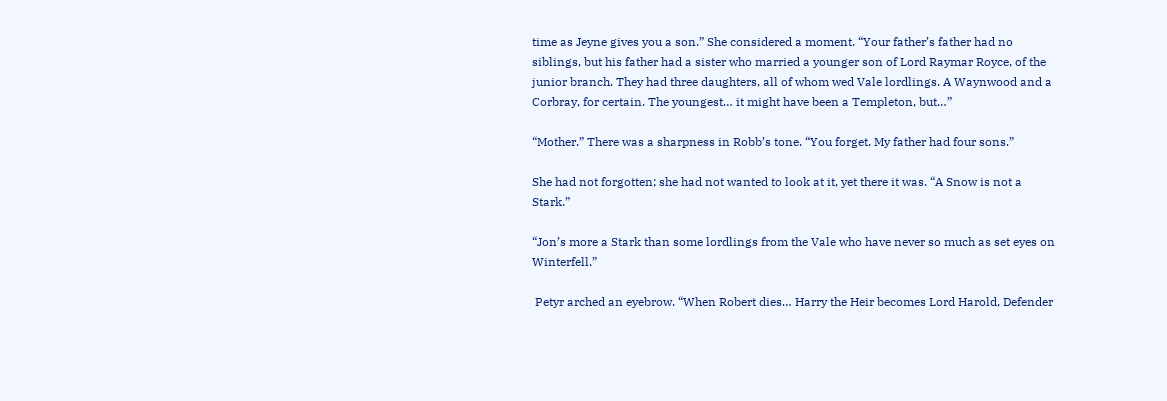time as Jeyne gives you a son.” She considered a moment. “Your father’s father had no siblings, but his father had a sister who married a younger son of Lord Raymar Royce, of the junior branch. They had three daughters, all of whom wed Vale lordlings. A Waynwood and a Corbray, for certain. The youngest… it might have been a Templeton, but…”

“Mother.” There was a sharpness in Robb’s tone. “You forget. My father had four sons.”

She had not forgotten; she had not wanted to look at it, yet there it was. “A Snow is not a Stark.”

“Jon’s more a Stark than some lordlings from the Vale who have never so much as set eyes on Winterfell.”

 Petyr arched an eyebrow. “When Robert dies… Harry the Heir becomes Lord Harold, Defender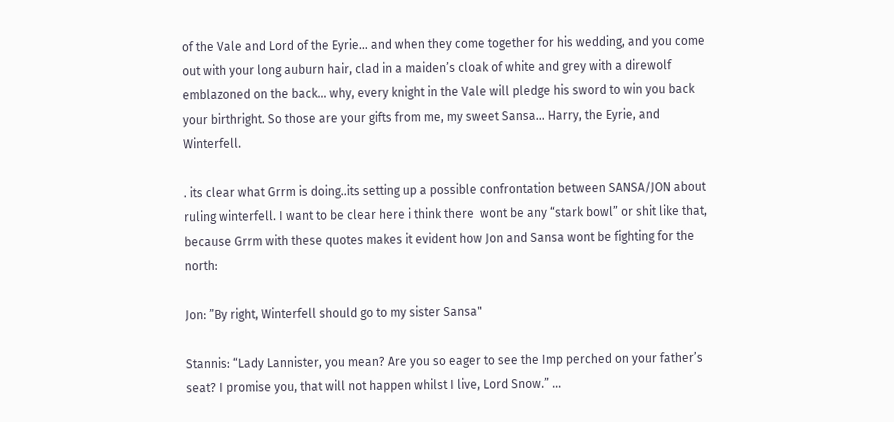of the Vale and Lord of the Eyrie… and when they come together for his wedding, and you come out with your long auburn hair, clad in a maiden’s cloak of white and grey with a direwolf emblazoned on the back… why, every knight in the Vale will pledge his sword to win you back your birthright. So those are your gifts from me, my sweet Sansa… Harry, the Eyrie, and Winterfell.

. its clear what Grrm is doing..its setting up a possible confrontation between SANSA/JON about ruling winterfell. I want to be clear here i think there  wont be any “stark bowl” or shit like that, because Grrm with these quotes makes it evident how Jon and Sansa wont be fighting for the north:

Jon: ”By right, Winterfell should go to my sister Sansa"

Stannis: “Lady Lannister, you mean? Are you so eager to see the Imp perched on your father’s seat? I promise you, that will not happen whilst I live, Lord Snow.” …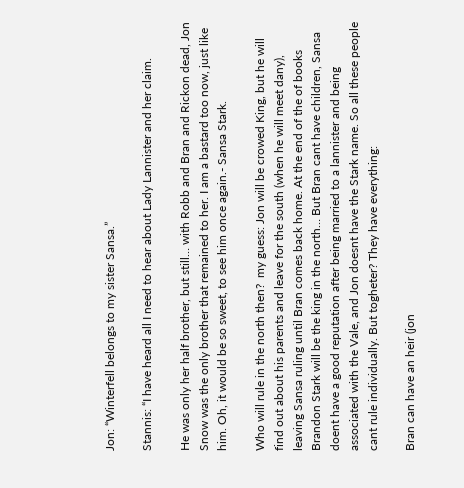Jon: “Winterfell belongs to my sister Sansa.”

Stannis: “I have heard all I need to hear about Lady Lannister and her claim.

He was only her half brother, but still… with Robb and Bran and Rickon dead, Jon Snow was the only brother that remained to her. I am a bastard too now, just like him. Oh, it would be so sweet, to see him once again.- Sansa Stark.

Who will rule in the north then?  my guess: Jon will be crowed King, but he will find out about his parents and leave for the south (when he will meet dany), leaving Sansa ruling until Bran comes back home. At the end of the of books Brandon Stark will be the king in the north… But Bran cant have children, Sansa doent have a good reputation after being married to a lannister and being associated with the Vale, and Jon doesnt have the Stark name. So all these people cant rule individually. But togheter? They have everything:

Bran can have an heir (jon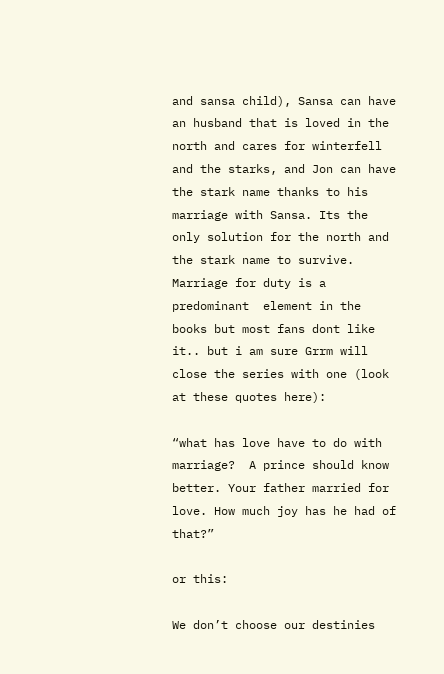and sansa child), Sansa can have an husband that is loved in the north and cares for winterfell and the starks, and Jon can have the stark name thanks to his marriage with Sansa. Its the only solution for the north and the stark name to survive. Marriage for duty is a predominant  element in the books but most fans dont like it.. but i am sure Grrm will close the series with one (look at these quotes here):

“what has love have to do with marriage?  A prince should know better. Your father married for love. How much joy has he had of  that?”

or this:

We don’t choose our destinies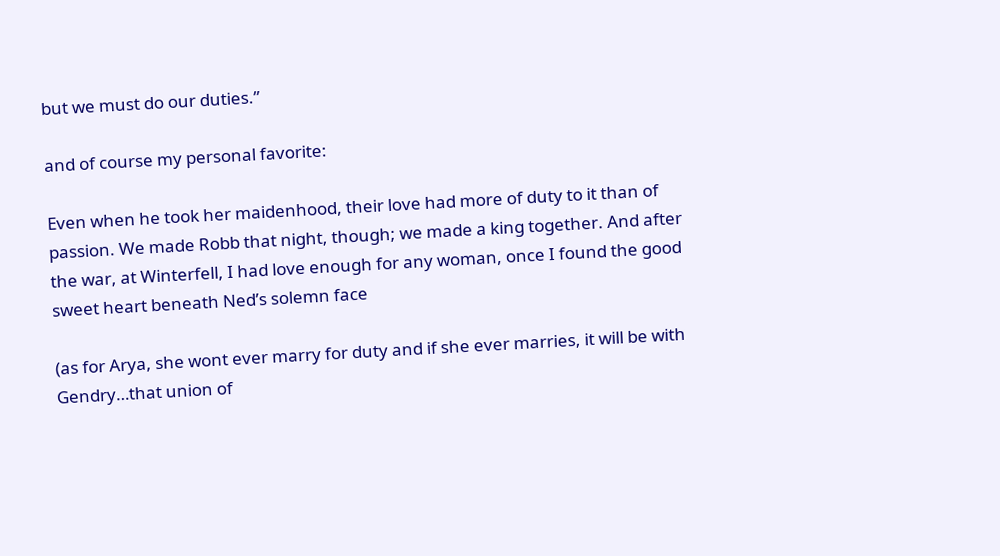but we must do our duties.”

and of course my personal favorite:

Even when he took her maidenhood, their love had more of duty to it than of passion. We made Robb that night, though; we made a king together. And after the war, at Winterfell, I had love enough for any woman, once I found the good sweet heart beneath Ned’s solemn face

(as for Arya, she wont ever marry for duty and if she ever marries, it will be with Gendry…that union of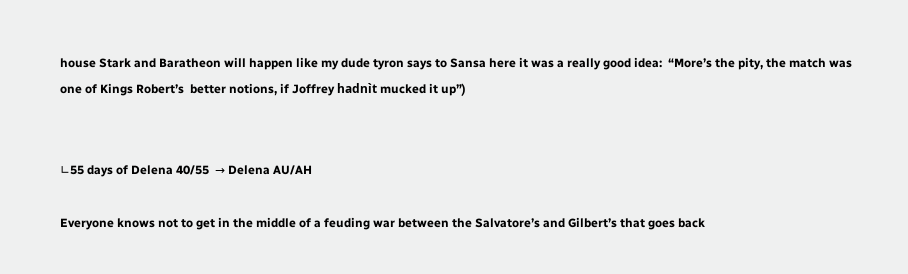house Stark and Baratheon will happen like my dude tyron says to Sansa here it was a really good idea:  “More’s the pity, the match was one of Kings Robert’s  better notions, if Joffrey hadnìt mucked it up”)


∟55 days of Delena 40/55  → Delena AU/AH

Everyone knows not to get in the middle of a feuding war between the Salvatore’s and Gilbert’s that goes back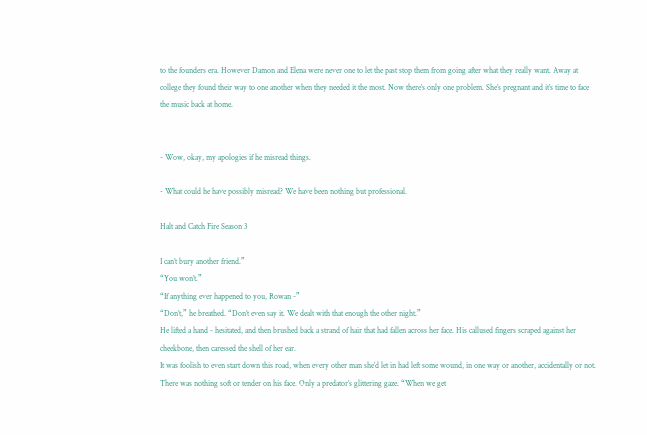to the founders era. However Damon and Elena were never one to let the past stop them from going after what they really want. Away at college they found their way to one another when they needed it the most. Now there’s only one problem. She’s pregnant and it’s time to face the music back at home.


- Wow, okay, my apologies if he misread things.

- What could he have possibly misread? We have been nothing but professional.

Halt and Catch Fire Season 3

I can’t bury another friend.”
“You won’t.”
“If anything ever happened to you, Rowan -”
“Don’t,” he breathed. “Don’t even say it. We dealt with that enough the other night.”
He lifted a hand - hesitated, and then brushed back a strand of hair that had fallen across her face. His callused fingers scraped against her cheekbone, then caressed the shell of her ear.
It was foolish to even start down this road, when every other man she’d let in had left some wound, in one way or another, accidentally or not.
There was nothing soft or tender on his face. Only a predator’s glittering gaze. “When we get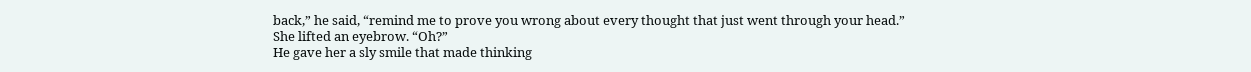back,” he said, “remind me to prove you wrong about every thought that just went through your head.”
She lifted an eyebrow. “Oh?”
He gave her a sly smile that made thinking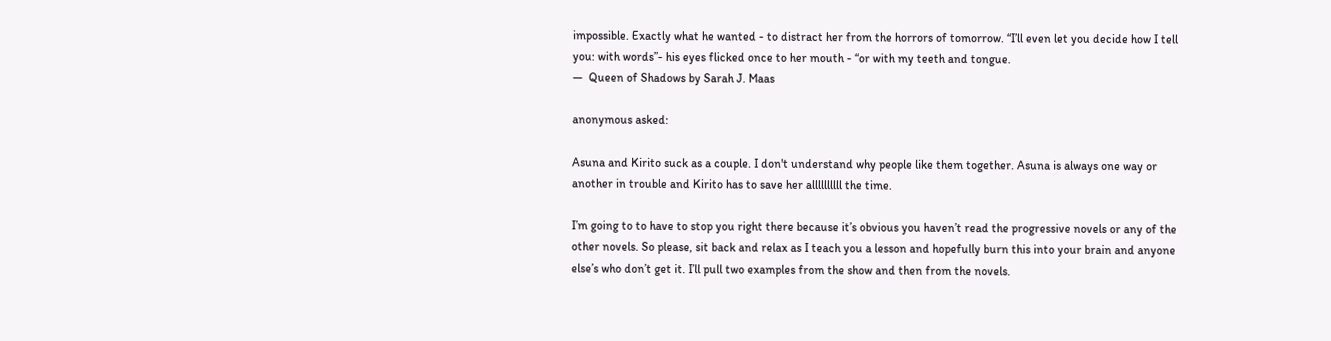impossible. Exactly what he wanted - to distract her from the horrors of tomorrow. “I’ll even let you decide how I tell you: with words”- his eyes flicked once to her mouth - “or with my teeth and tongue.
—  Queen of Shadows by Sarah J. Maas

anonymous asked:

Asuna and Kirito suck as a couple. I don't understand why people like them together. Asuna is always one way or another in trouble and Kirito has to save her allllllllll the time.

I’m going to to have to stop you right there because it’s obvious you haven’t read the progressive novels or any of the other novels. So please, sit back and relax as I teach you a lesson and hopefully burn this into your brain and anyone else’s who don’t get it. I’ll pull two examples from the show and then from the novels.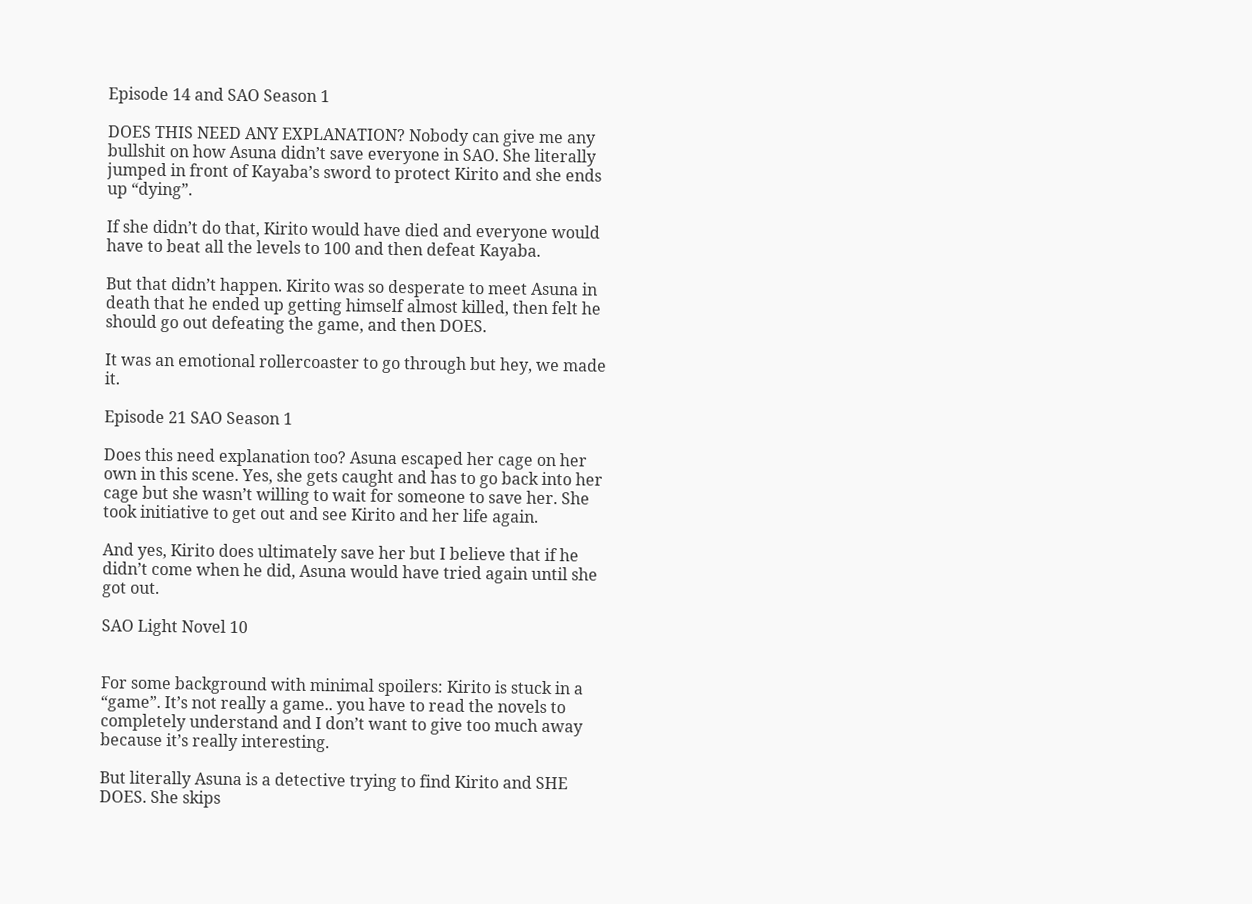Episode 14 and SAO Season 1

DOES THIS NEED ANY EXPLANATION? Nobody can give me any bullshit on how Asuna didn’t save everyone in SAO. She literally jumped in front of Kayaba’s sword to protect Kirito and she ends up “dying”.

If she didn’t do that, Kirito would have died and everyone would have to beat all the levels to 100 and then defeat Kayaba.

But that didn’t happen. Kirito was so desperate to meet Asuna in death that he ended up getting himself almost killed, then felt he should go out defeating the game, and then DOES.

It was an emotional rollercoaster to go through but hey, we made it.

Episode 21 SAO Season 1

Does this need explanation too? Asuna escaped her cage on her own in this scene. Yes, she gets caught and has to go back into her cage but she wasn’t willing to wait for someone to save her. She took initiative to get out and see Kirito and her life again.

And yes, Kirito does ultimately save her but I believe that if he didn’t come when he did, Asuna would have tried again until she got out.

SAO Light Novel 10


For some background with minimal spoilers: Kirito is stuck in a “game”. It’s not really a game.. you have to read the novels to completely understand and I don’t want to give too much away because it’s really interesting.

But literally Asuna is a detective trying to find Kirito and SHE DOES. She skips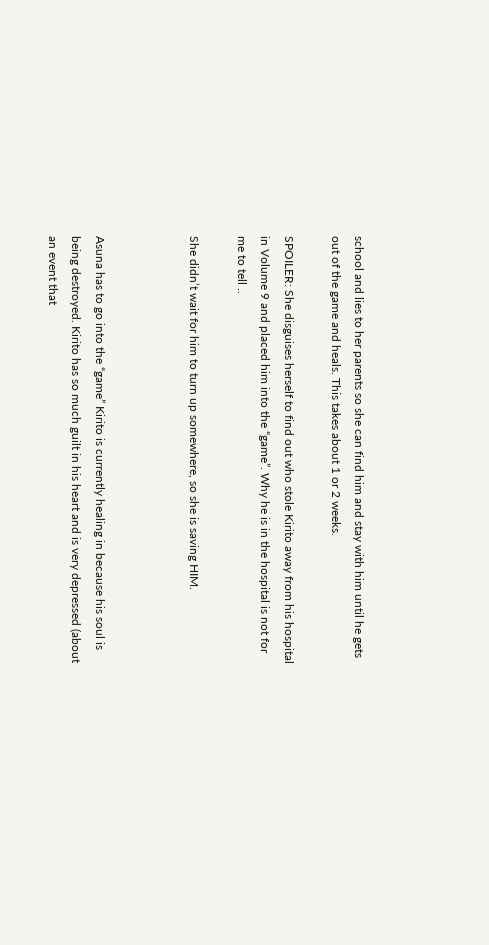school and lies to her parents so she can find him and stay with him until he gets out of the game and heals. This takes about 1 or 2 weeks.

SPOILER: She disguises herself to find out who stole Kirito away from his hospital in Volume 9 and placed him into the “game”. Why he is in the hospital is not for me to tell ..

She didn’t wait for him to turn up somewhere, so she is saving HIM.



Asuna has to go into the “game” Kirito is currently healing in because his soul is being destroyed. Kirito has so much guilt in his heart and is very depressed (about an event that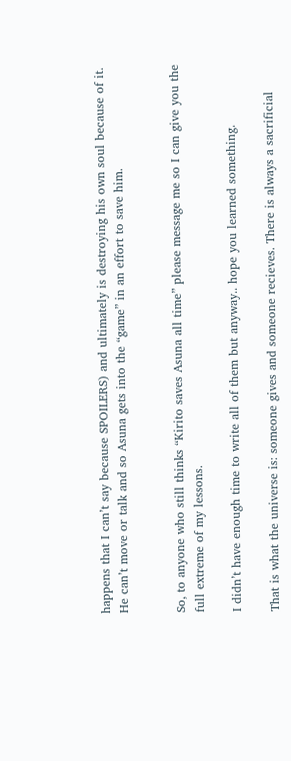happens that I can’t say because SPOILERS) and ultimately is destroying his own soul because of it. He can’t move or talk and so Asuna gets into the “game” in an effort to save him.


So, to anyone who still thinks “Kirito saves Asuna all time” please message me so I can give you the full extreme of my lessons.

I didn’t have enough time to write all of them but anyway.. hope you learned something.

That is what the universe is: someone gives and someone recieves. There is always a sacrificial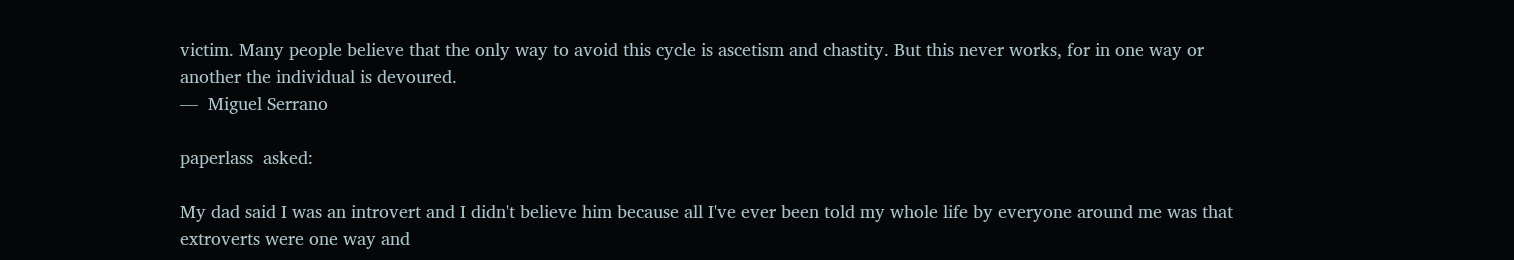victim. Many people believe that the only way to avoid this cycle is ascetism and chastity. But this never works, for in one way or another the individual is devoured.
—  Miguel Serrano

paperlass  asked:

My dad said I was an introvert and I didn't believe him because all I've ever been told my whole life by everyone around me was that extroverts were one way and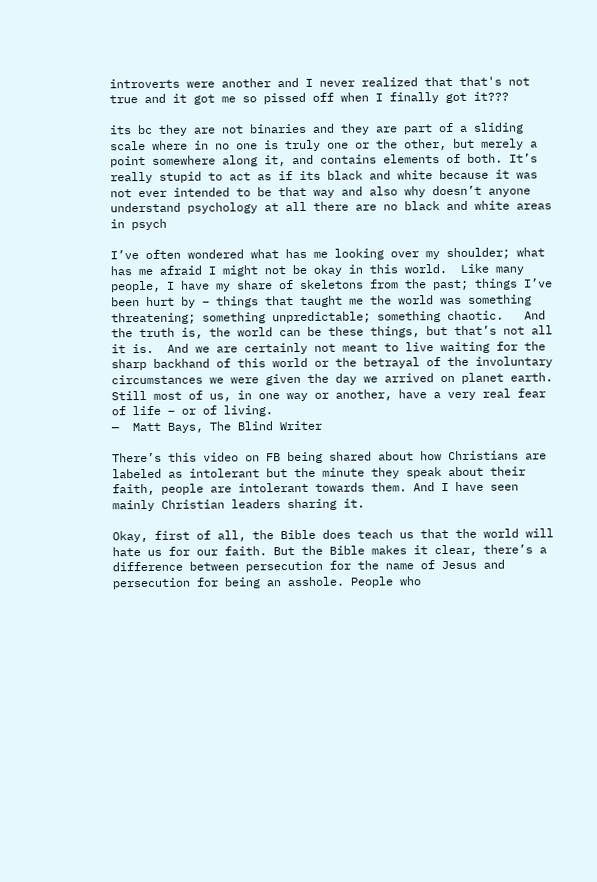introverts were another and I never realized that that's not true and it got me so pissed off when I finally got it???

its bc they are not binaries and they are part of a sliding scale where in no one is truly one or the other, but merely a point somewhere along it, and contains elements of both. It’s really stupid to act as if its black and white because it was not ever intended to be that way and also why doesn’t anyone understand psychology at all there are no black and white areas in psych

I’ve often wondered what has me looking over my shoulder; what has me afraid I might not be okay in this world.  Like many people, I have my share of skeletons from the past; things I’ve been hurt by – things that taught me the world was something threatening; something unpredictable; something chaotic.   And the truth is, the world can be these things, but that’s not all it is.  And we are certainly not meant to live waiting for the sharp backhand of this world or the betrayal of the involuntary circumstances we were given the day we arrived on planet earth.  Still most of us, in one way or another, have a very real fear of life – or of living.
—  Matt Bays, The Blind Writer

There’s this video on FB being shared about how Christians are labeled as intolerant but the minute they speak about their faith, people are intolerant towards them. And I have seen mainly Christian leaders sharing it.

Okay, first of all, the Bible does teach us that the world will hate us for our faith. But the Bible makes it clear, there’s a difference between persecution for the name of Jesus and persecution for being an asshole. People who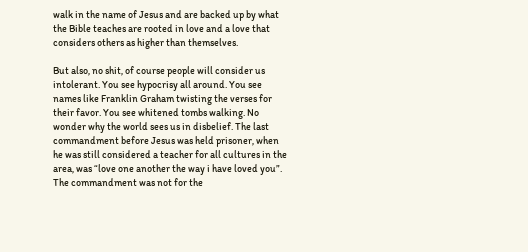walk in the name of Jesus and are backed up by what the Bible teaches are rooted in love and a love that considers others as higher than themselves.

But also, no shit, of course people will consider us intolerant. You see hypocrisy all around. You see names like Franklin Graham twisting the verses for their favor. You see whitened tombs walking. No wonder why the world sees us in disbelief. The last commandment before Jesus was held prisoner, when he was still considered a teacher for all cultures in the area, was “love one another the way i have loved you”. The commandment was not for the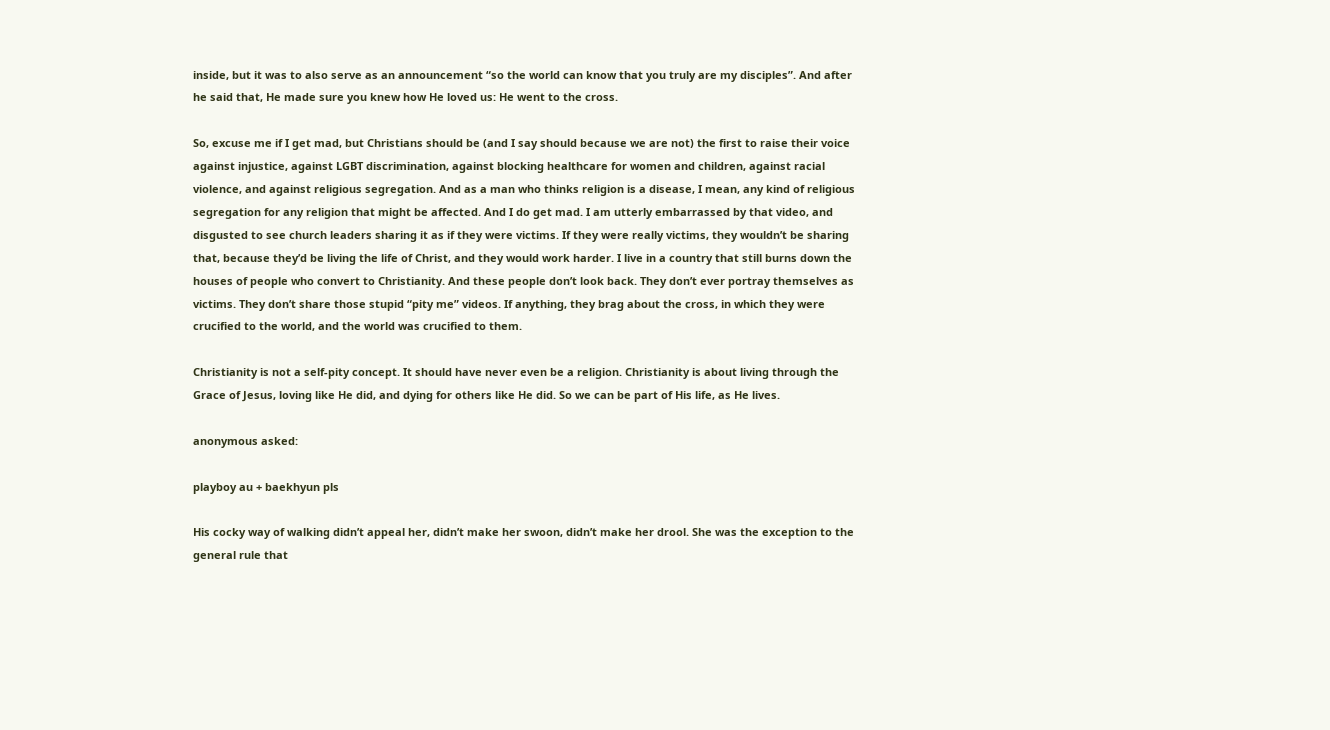inside, but it was to also serve as an announcement “so the world can know that you truly are my disciples”. And after he said that, He made sure you knew how He loved us: He went to the cross.

So, excuse me if I get mad, but Christians should be (and I say should because we are not) the first to raise their voice against injustice, against LGBT discrimination, against blocking healthcare for women and children, against racial violence, and against religious segregation. And as a man who thinks religion is a disease, I mean, any kind of religious segregation for any religion that might be affected. And I do get mad. I am utterly embarrassed by that video, and disgusted to see church leaders sharing it as if they were victims. If they were really victims, they wouldn’t be sharing that, because they’d be living the life of Christ, and they would work harder. I live in a country that still burns down the houses of people who convert to Christianity. And these people don’t look back. They don’t ever portray themselves as victims. They don’t share those stupid “pity me” videos. If anything, they brag about the cross, in which they were crucified to the world, and the world was crucified to them.

Christianity is not a self-pity concept. It should have never even be a religion. Christianity is about living through the Grace of Jesus, loving like He did, and dying for others like He did. So we can be part of His life, as He lives.

anonymous asked:

playboy au + baekhyun pls

His cocky way of walking didn’t appeal her, didn’t make her swoon, didn’t make her drool. She was the exception to the general rule that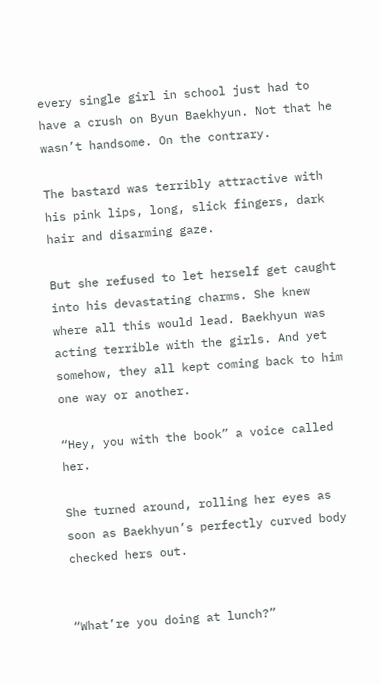every single girl in school just had to have a crush on Byun Baekhyun. Not that he wasn’t handsome. On the contrary.

The bastard was terribly attractive with his pink lips, long, slick fingers, dark hair and disarming gaze.

But she refused to let herself get caught into his devastating charms. She knew where all this would lead. Baekhyun was acting terrible with the girls. And yet somehow, they all kept coming back to him one way or another.

“Hey, you with the book” a voice called her.

She turned around, rolling her eyes as soon as Baekhyun’s perfectly curved body checked hers out.


“What’re you doing at lunch?”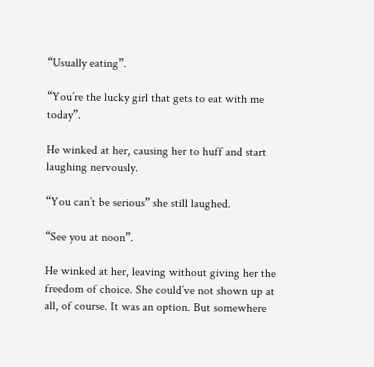“Usually eating”.

“You’re the lucky girl that gets to eat with me today”.

He winked at her, causing her to huff and start laughing nervously.

“You can’t be serious” she still laughed.

“See you at noon”.

He winked at her, leaving without giving her the freedom of choice. She could’ve not shown up at all, of course. It was an option. But somewhere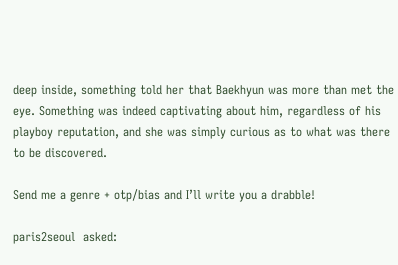deep inside, something told her that Baekhyun was more than met the eye. Something was indeed captivating about him, regardless of his playboy reputation, and she was simply curious as to what was there to be discovered.

Send me a genre + otp/bias and I’ll write you a drabble!

paris2seoul  asked: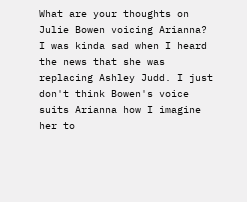What are your thoughts on Julie Bowen voicing Arianna? I was kinda sad when I heard the news that she was replacing Ashley Judd. I just don't think Bowen's voice suits Arianna how I imagine her to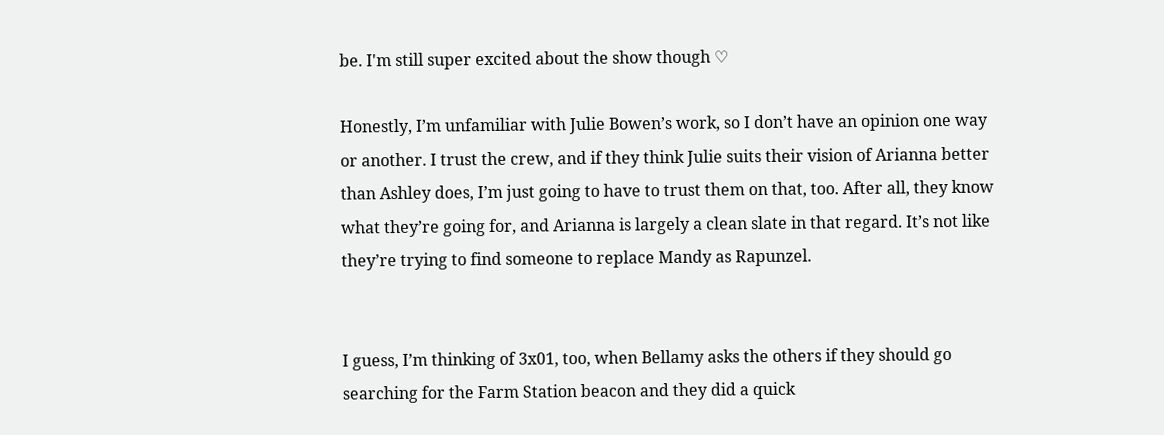be. I'm still super excited about the show though ♡

Honestly, I’m unfamiliar with Julie Bowen’s work, so I don’t have an opinion one way or another. I trust the crew, and if they think Julie suits their vision of Arianna better than Ashley does, I’m just going to have to trust them on that, too. After all, they know what they’re going for, and Arianna is largely a clean slate in that regard. It’s not like they’re trying to find someone to replace Mandy as Rapunzel.


I guess, I’m thinking of 3x01, too, when Bellamy asks the others if they should go searching for the Farm Station beacon and they did a quick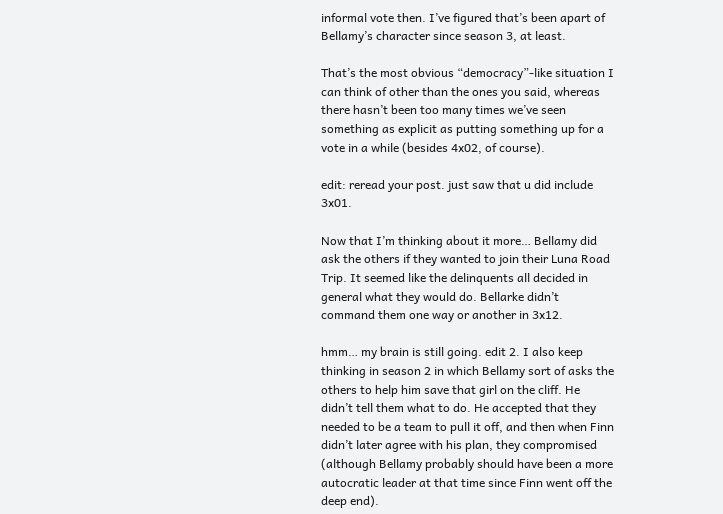informal vote then. I’ve figured that’s been apart of Bellamy’s character since season 3, at least.

That’s the most obvious “democracy”-like situation I can think of other than the ones you said, whereas there hasn’t been too many times we’ve seen something as explicit as putting something up for a vote in a while (besides 4x02, of course).

edit: reread your post. just saw that u did include 3x01.

Now that I’m thinking about it more… Bellamy did ask the others if they wanted to join their Luna Road Trip. It seemed like the delinquents all decided in general what they would do. Bellarke didn’t command them one way or another in 3x12.

hmm… my brain is still going. edit 2. I also keep thinking in season 2 in which Bellamy sort of asks the others to help him save that girl on the cliff. He didn’t tell them what to do. He accepted that they needed to be a team to pull it off, and then when Finn didn’t later agree with his plan, they compromised (although Bellamy probably should have been a more autocratic leader at that time since Finn went off the deep end).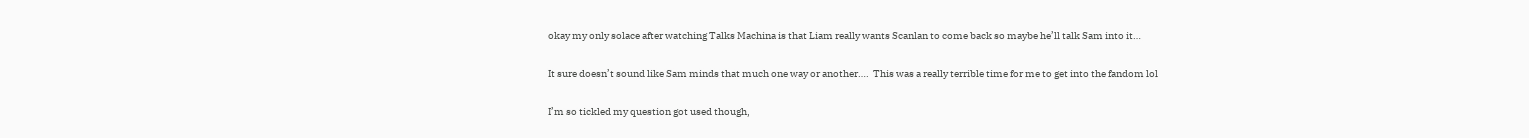okay my only solace after watching Talks Machina is that Liam really wants Scanlan to come back so maybe he’ll talk Sam into it…

It sure doesn’t sound like Sam minds that much one way or another….  This was a really terrible time for me to get into the fandom lol

I’m so tickled my question got used though,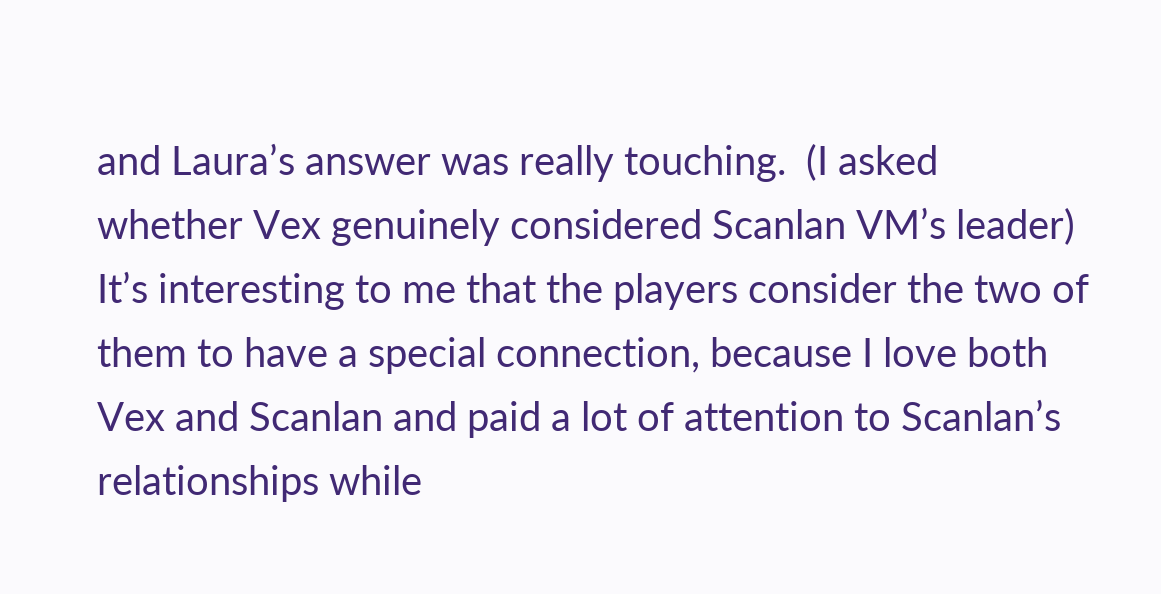and Laura’s answer was really touching.  (I asked whether Vex genuinely considered Scanlan VM’s leader)  It’s interesting to me that the players consider the two of them to have a special connection, because I love both Vex and Scanlan and paid a lot of attention to Scanlan’s relationships while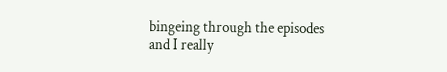bingeing through the episodes and I really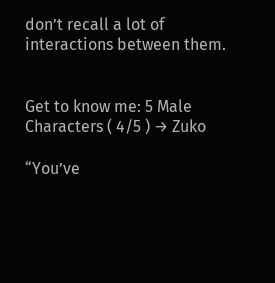don’t recall a lot of interactions between them.


Get to know me: 5 Male Characters ( 4/5 ) → Zuko

“You’ve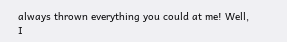always thrown everything you could at me! Well, I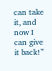can take it, and now I can give it back!”